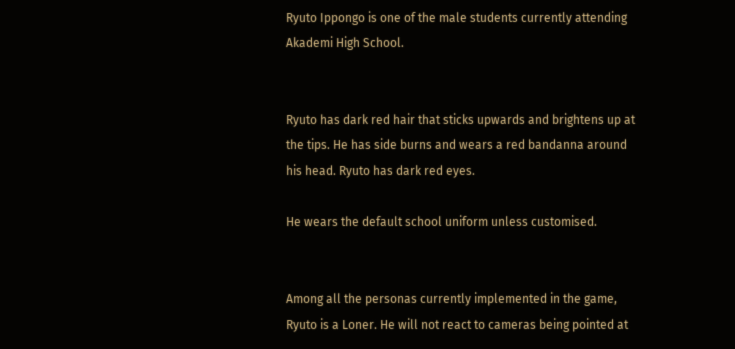Ryuto Ippongo is one of the male students currently attending Akademi High School.


Ryuto has dark red hair that sticks upwards and brightens up at the tips. He has side burns and wears a red bandanna around his head. Ryuto has dark red eyes.

He wears the default school uniform unless customised.


Among all the personas currently implemented in the game, Ryuto is a Loner. He will not react to cameras being pointed at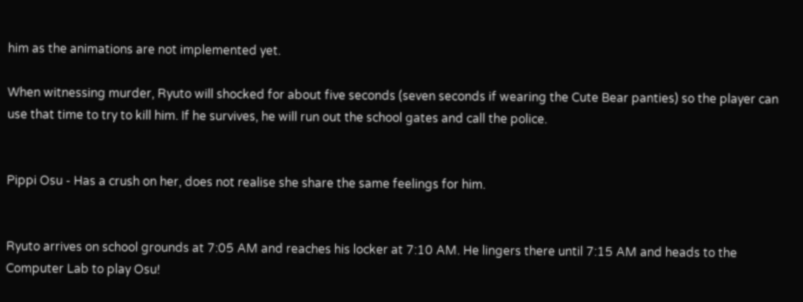him as the animations are not implemented yet.

When witnessing murder, Ryuto will shocked for about five seconds (seven seconds if wearing the Cute Bear panties) so the player can use that time to try to kill him. If he survives, he will run out the school gates and call the police.


Pippi Osu - Has a crush on her, does not realise she share the same feelings for him.


Ryuto arrives on school grounds at 7:05 AM and reaches his locker at 7:10 AM. He lingers there until 7:15 AM and heads to the Computer Lab to play Osu!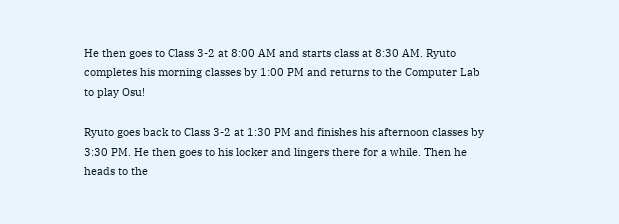He then goes to Class 3-2 at 8:00 AM and starts class at 8:30 AM. Ryuto completes his morning classes by 1:00 PM and returns to the Computer Lab to play Osu!

Ryuto goes back to Class 3-2 at 1:30 PM and finishes his afternoon classes by 3:30 PM. He then goes to his locker and lingers there for a while. Then he heads to the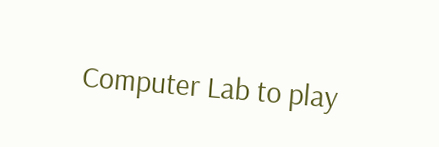Computer Lab to play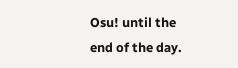Osu! until the end of the day.